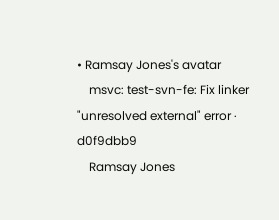• Ramsay Jones's avatar
    msvc: test-svn-fe: Fix linker "unresolved external" error · d0f9dbb9
    Ramsay Jones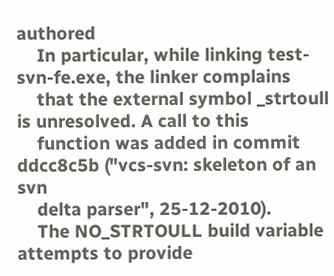authored
    In particular, while linking test-svn-fe.exe, the linker complains
    that the external symbol _strtoull is unresolved. A call to this
    function was added in commit ddcc8c5b ("vcs-svn: skeleton of an svn
    delta parser", 25-12-2010).
    The NO_STRTOULL build variable attempts to provide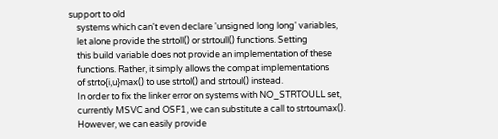support to old
    systems which can't even declare 'unsigned long long' variables,
    let alone provide the strtoll() or strtoull() functions. Setting
    this build variable does not provide an implementation of these
    functions. Rather, it simply allows the compat implementations
    of strto{i,u}max() to use strtol() and strtoul() instead.
    In order to fix the linker error on systems with NO_STRTOULL set,
    currently MSVC and OSF1, we can substitute a call to strtoumax().
    However, we can easily provide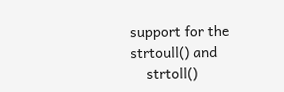support for the strtoull() and
    strtoll()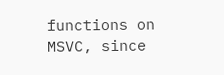functions on MSVC, since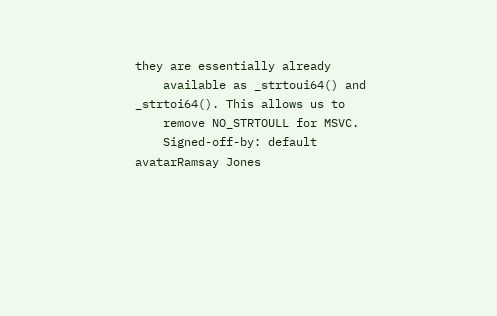they are essentially already
    available as _strtoui64() and _strtoi64(). This allows us to
    remove NO_STRTOULL for MSVC.
    Signed-off-by: default avatarRamsay Jones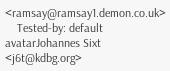<ramsay@ramsay1.demon.co.uk>
    Tested-by: default avatarJohannes Sixt <j6t@kdbg.org>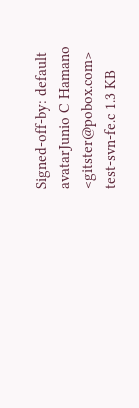Signed-off-by: default avatarJunio C Hamano <gitster@pobox.com>
test-svn-fe.c 1.3 KB